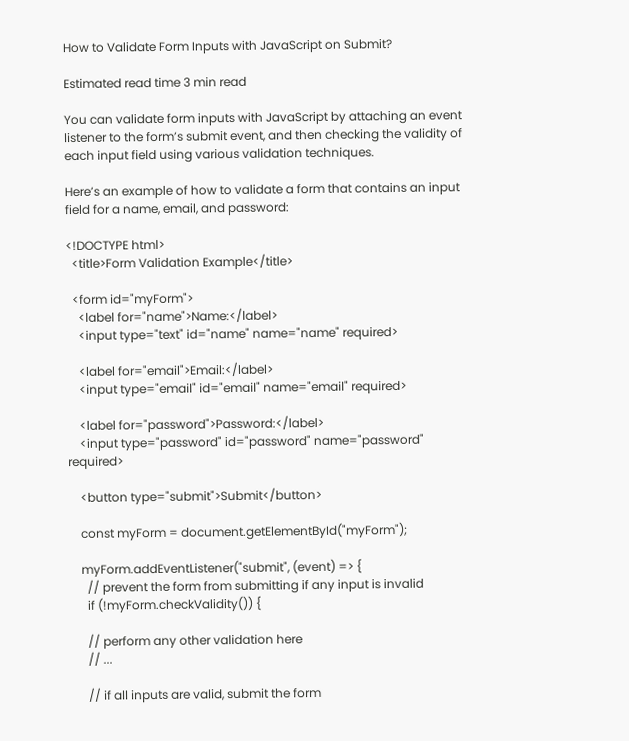How to Validate Form Inputs with JavaScript on Submit?

Estimated read time 3 min read

You can validate form inputs with JavaScript by attaching an event listener to the form’s submit event, and then checking the validity of each input field using various validation techniques.

Here’s an example of how to validate a form that contains an input field for a name, email, and password:

<!DOCTYPE html>
  <title>Form Validation Example</title>

  <form id="myForm">
    <label for="name">Name:</label>
    <input type="text" id="name" name="name" required>

    <label for="email">Email:</label>
    <input type="email" id="email" name="email" required>

    <label for="password">Password:</label>
    <input type="password" id="password" name="password" required>

    <button type="submit">Submit</button>

    const myForm = document.getElementById("myForm");

    myForm.addEventListener("submit", (event) => {
      // prevent the form from submitting if any input is invalid
      if (!myForm.checkValidity()) {

      // perform any other validation here
      // ...

      // if all inputs are valid, submit the form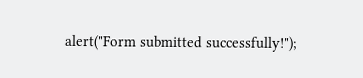alert("Form submitted successfully!");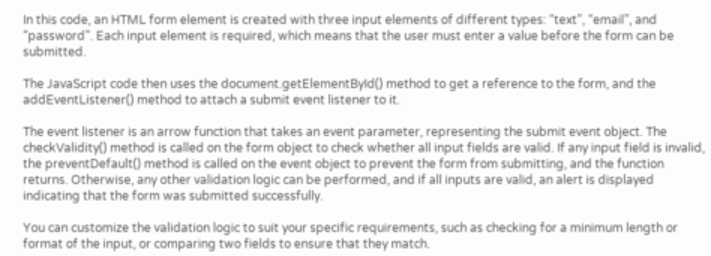In this code, an HTML form element is created with three input elements of different types: “text”, “email”, and “password”. Each input element is required, which means that the user must enter a value before the form can be submitted.

The JavaScript code then uses the document.getElementById() method to get a reference to the form, and the addEventListener() method to attach a submit event listener to it.

The event listener is an arrow function that takes an event parameter, representing the submit event object. The checkValidity() method is called on the form object to check whether all input fields are valid. If any input field is invalid, the preventDefault() method is called on the event object to prevent the form from submitting, and the function returns. Otherwise, any other validation logic can be performed, and if all inputs are valid, an alert is displayed indicating that the form was submitted successfully.

You can customize the validation logic to suit your specific requirements, such as checking for a minimum length or format of the input, or comparing two fields to ensure that they match.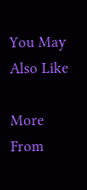You May Also Like

More From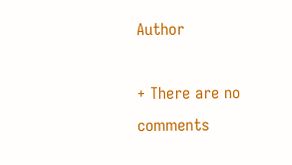Author

+ There are no comments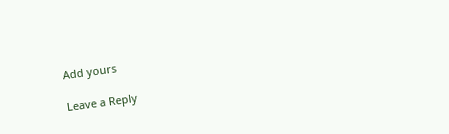Add yours

Leave a Reply